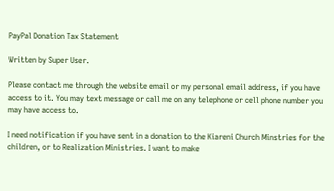PayPal Donation Tax Statement

Written by Super User.

Please contact me through the website email or my personal email address, if you have access to it. You may text message or call me on any telephone or cell phone number you may have access to.

I need notification if you have sent in a donation to the Kiareni Church Minstries for the children, or to Realization Ministries. I want to make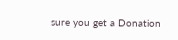sure you get a Donation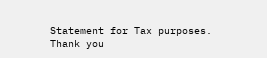Statement for Tax purposes.
Thank you